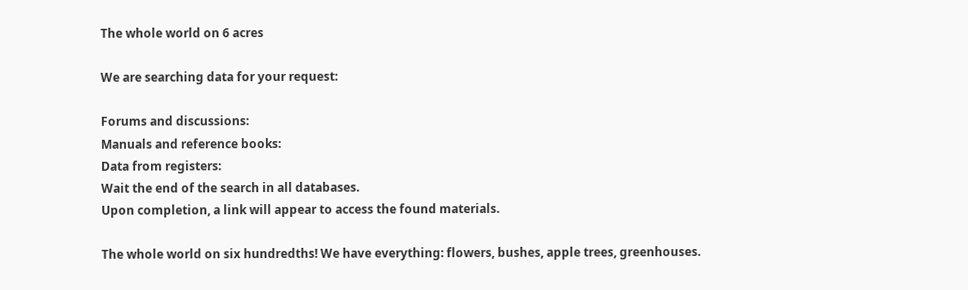The whole world on 6 acres

We are searching data for your request:

Forums and discussions:
Manuals and reference books:
Data from registers:
Wait the end of the search in all databases.
Upon completion, a link will appear to access the found materials.

The whole world on six hundredths! We have everything: flowers, bushes, apple trees, greenhouses.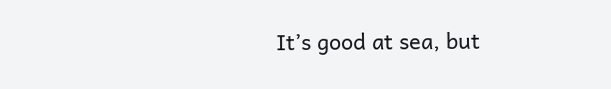It’s good at sea, but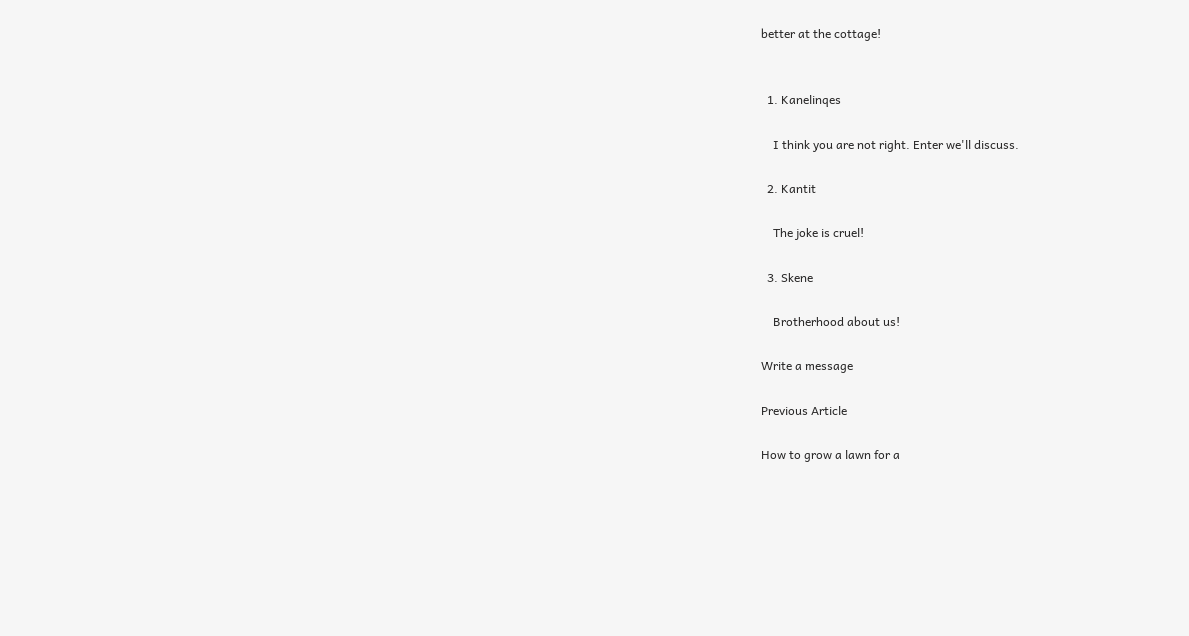better at the cottage!


  1. Kanelinqes

    I think you are not right. Enter we'll discuss.

  2. Kantit

    The joke is cruel!

  3. Skene

    Brotherhood about us!

Write a message

Previous Article

How to grow a lawn for a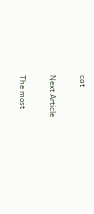cat

Next Article

The most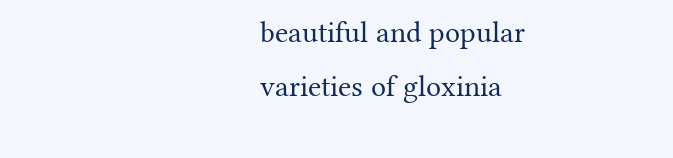beautiful and popular varieties of gloxinia